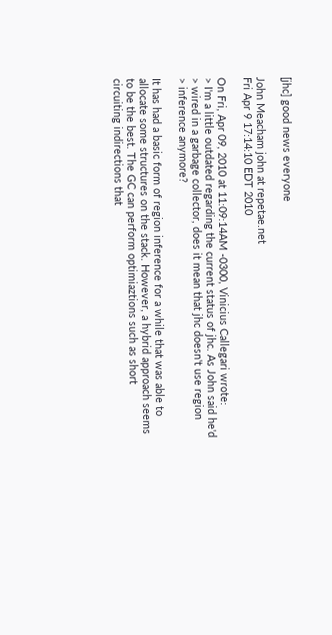[jhc] good news everyone

John Meacham john at repetae.net
Fri Apr 9 17:14:10 EDT 2010

On Fri, Apr 09, 2010 at 11:09:14AM -0300, Vinicius Callegari wrote:
> I'm a little outdated regarding the current status of jhc. As John said he'd
> wired in a garbage collector, does it mean that jhc doesn't use region
> inference anymore?

It has had a basic form of region inference for a while that was able to
allocate some structures on the stack. However, a hybrid approach seems
to be the best. The GC can perform optimiaztions such as short
circuiting indirections that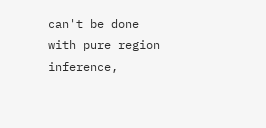can't be done with pure region inference,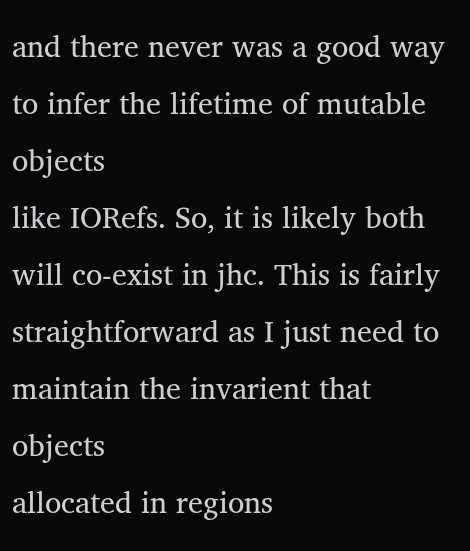and there never was a good way to infer the lifetime of mutable objects
like IORefs. So, it is likely both will co-exist in jhc. This is fairly
straightforward as I just need to maintain the invarient that objects
allocated in regions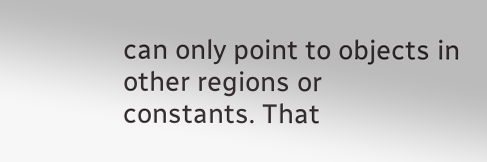can only point to objects in other regions or
constants. That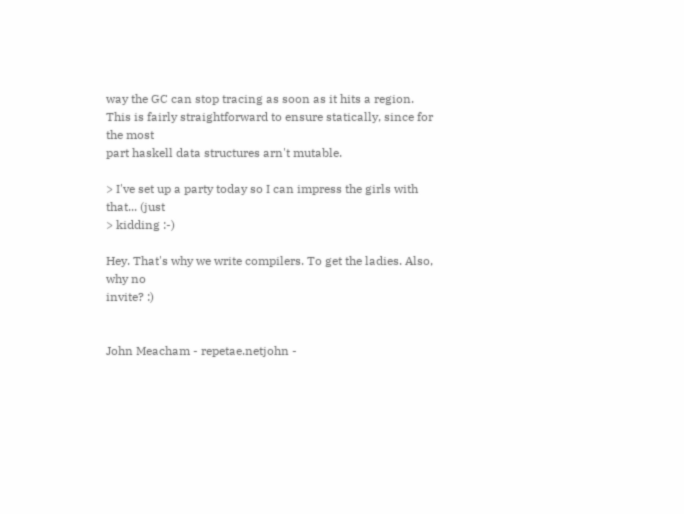way the GC can stop tracing as soon as it hits a region.
This is fairly straightforward to ensure statically, since for the most
part haskell data structures arn't mutable.

> I've set up a party today so I can impress the girls with that... (just
> kidding :-)

Hey. That's why we write compilers. To get the ladies. Also, why no
invite? :)


John Meacham - repetae.netjohn -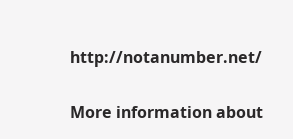http://notanumber.net/

More information about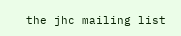the jhc mailing list